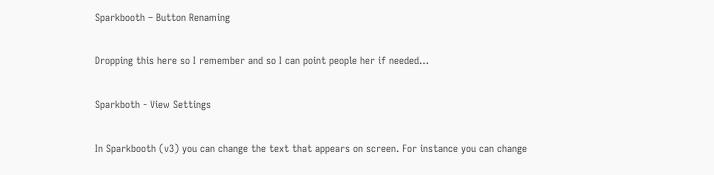Sparkbooth – Button Renaming

Dropping this here so I remember and so I can point people her if needed…

Sparkboth - View Settings

In Sparkbooth (v3) you can change the text that appears on screen. For instance you can change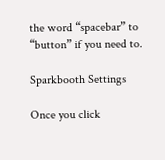the word “spacebar” to “button” if you need to.

Sparkbooth Settings

Once you click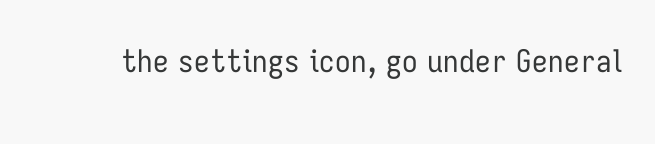the settings icon, go under General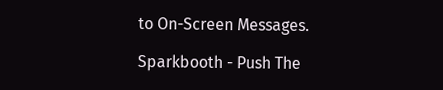to On-Screen Messages.

Sparkbooth - Push The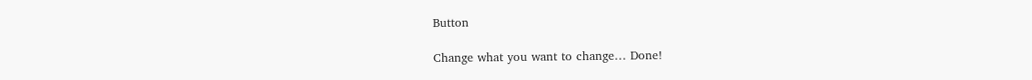Button

Change what you want to change… Done!